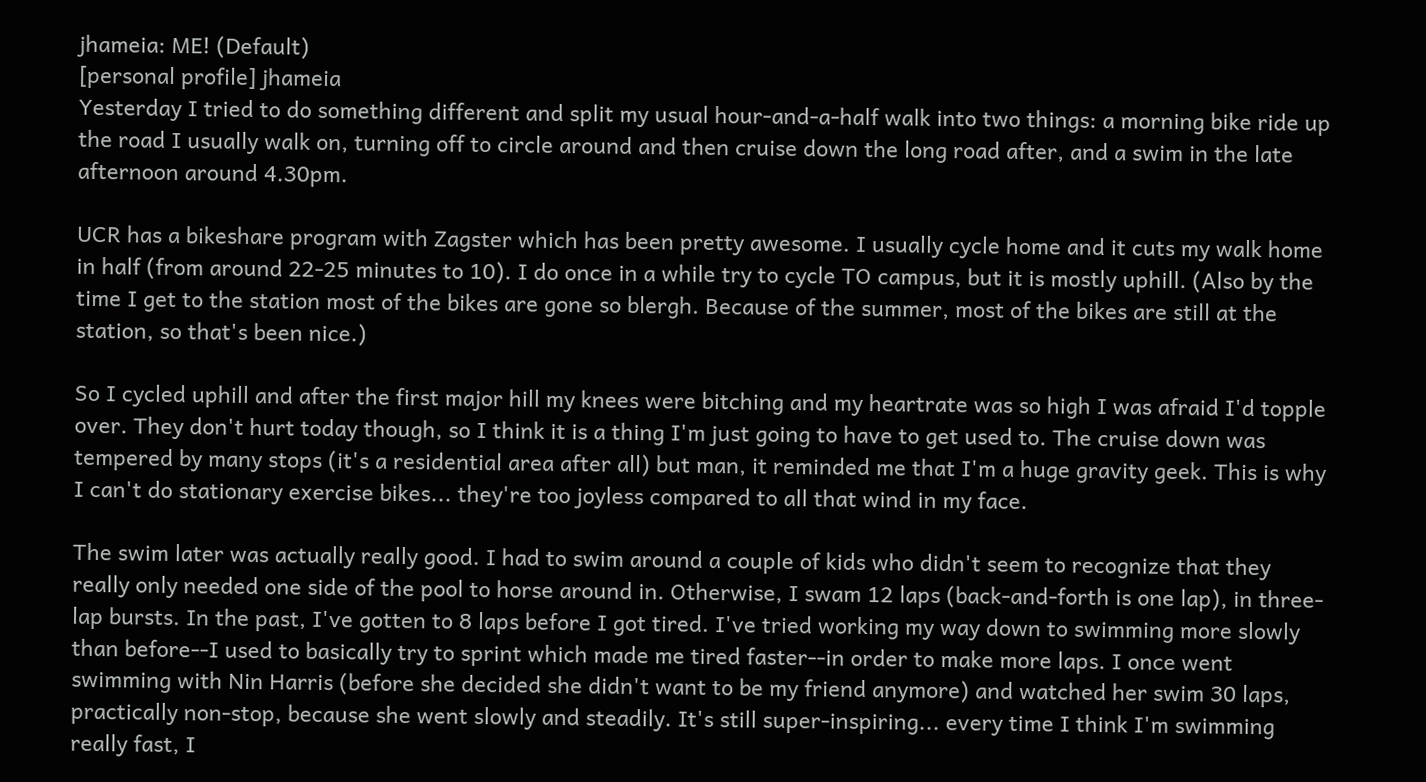jhameia: ME! (Default)
[personal profile] jhameia
Yesterday I tried to do something different and split my usual hour-and-a-half walk into two things: a morning bike ride up the road I usually walk on, turning off to circle around and then cruise down the long road after, and a swim in the late afternoon around 4.30pm.

UCR has a bikeshare program with Zagster which has been pretty awesome. I usually cycle home and it cuts my walk home in half (from around 22-25 minutes to 10). I do once in a while try to cycle TO campus, but it is mostly uphill. (Also by the time I get to the station most of the bikes are gone so blergh. Because of the summer, most of the bikes are still at the station, so that's been nice.)

So I cycled uphill and after the first major hill my knees were bitching and my heartrate was so high I was afraid I'd topple over. They don't hurt today though, so I think it is a thing I'm just going to have to get used to. The cruise down was tempered by many stops (it's a residential area after all) but man, it reminded me that I'm a huge gravity geek. This is why I can't do stationary exercise bikes... they're too joyless compared to all that wind in my face.

The swim later was actually really good. I had to swim around a couple of kids who didn't seem to recognize that they really only needed one side of the pool to horse around in. Otherwise, I swam 12 laps (back-and-forth is one lap), in three-lap bursts. In the past, I've gotten to 8 laps before I got tired. I've tried working my way down to swimming more slowly than before--I used to basically try to sprint which made me tired faster--in order to make more laps. I once went swimming with Nin Harris (before she decided she didn't want to be my friend anymore) and watched her swim 30 laps, practically non-stop, because she went slowly and steadily. It's still super-inspiring... every time I think I'm swimming really fast, I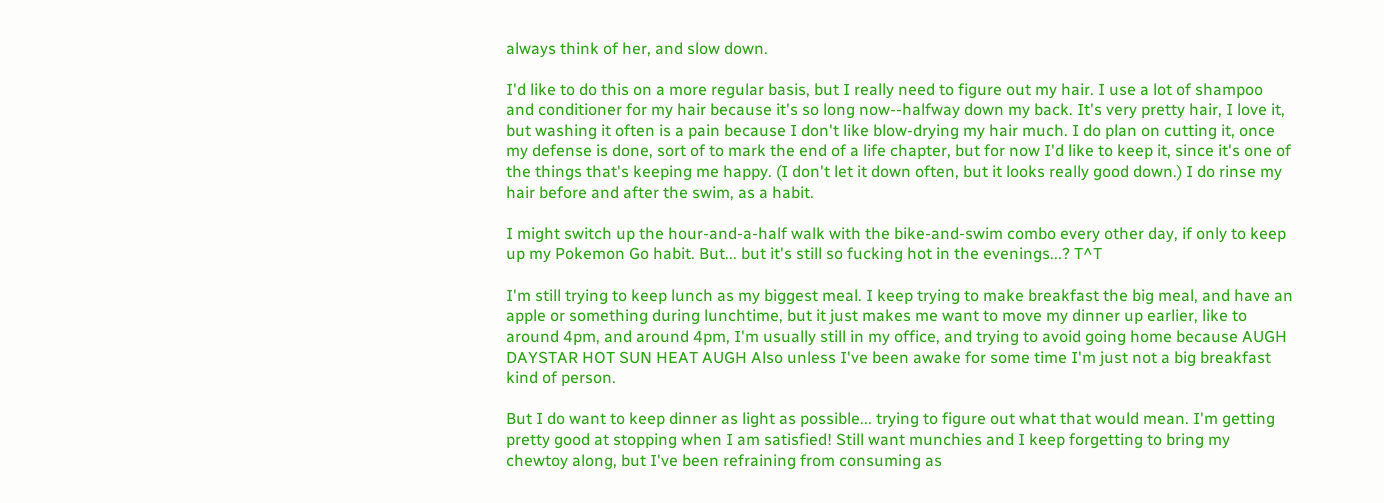always think of her, and slow down.

I'd like to do this on a more regular basis, but I really need to figure out my hair. I use a lot of shampoo and conditioner for my hair because it's so long now--halfway down my back. It's very pretty hair, I love it, but washing it often is a pain because I don't like blow-drying my hair much. I do plan on cutting it, once my defense is done, sort of to mark the end of a life chapter, but for now I'd like to keep it, since it's one of the things that's keeping me happy. (I don't let it down often, but it looks really good down.) I do rinse my hair before and after the swim, as a habit.

I might switch up the hour-and-a-half walk with the bike-and-swim combo every other day, if only to keep up my Pokemon Go habit. But... but it's still so fucking hot in the evenings...? T^T

I'm still trying to keep lunch as my biggest meal. I keep trying to make breakfast the big meal, and have an apple or something during lunchtime, but it just makes me want to move my dinner up earlier, like to around 4pm, and around 4pm, I'm usually still in my office, and trying to avoid going home because AUGH DAYSTAR HOT SUN HEAT AUGH Also unless I've been awake for some time I'm just not a big breakfast kind of person.

But I do want to keep dinner as light as possible... trying to figure out what that would mean. I'm getting pretty good at stopping when I am satisfied! Still want munchies and I keep forgetting to bring my chewtoy along, but I've been refraining from consuming as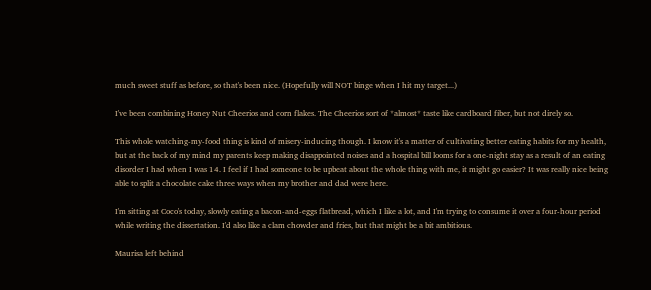much sweet stuff as before, so that's been nice. (Hopefully will NOT binge when I hit my target...)

I've been combining Honey Nut Cheerios and corn flakes. The Cheerios sort of *almost* taste like cardboard fiber, but not direly so.

This whole watching-my-food thing is kind of misery-inducing though. I know it's a matter of cultivating better eating habits for my health, but at the back of my mind my parents keep making disappointed noises and a hospital bill looms for a one-night stay as a result of an eating disorder I had when I was 14. I feel if I had someone to be upbeat about the whole thing with me, it might go easier? It was really nice being able to split a chocolate cake three ways when my brother and dad were here.

I'm sitting at Coco's today, slowly eating a bacon-and-eggs flatbread, which I like a lot, and I'm trying to consume it over a four-hour period while writing the dissertation. I'd also like a clam chowder and fries, but that might be a bit ambitious.

Maurisa left behind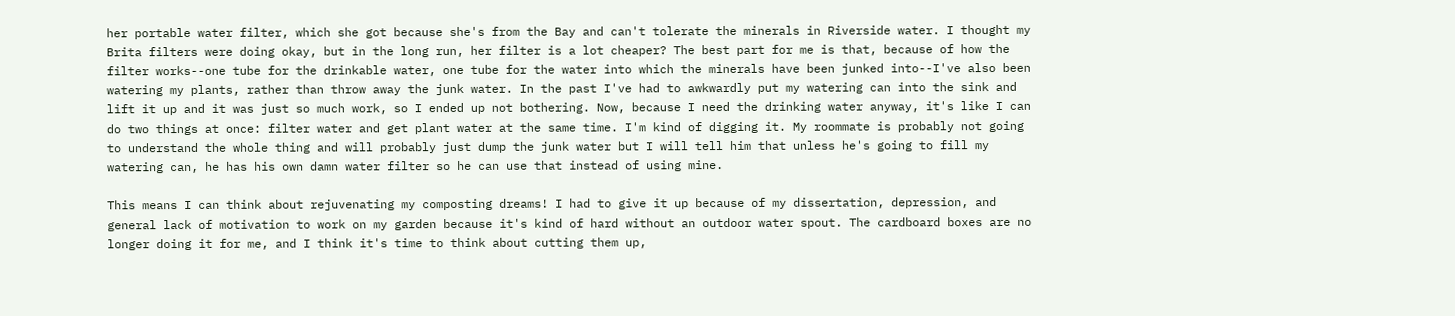her portable water filter, which she got because she's from the Bay and can't tolerate the minerals in Riverside water. I thought my Brita filters were doing okay, but in the long run, her filter is a lot cheaper? The best part for me is that, because of how the filter works--one tube for the drinkable water, one tube for the water into which the minerals have been junked into--I've also been watering my plants, rather than throw away the junk water. In the past I've had to awkwardly put my watering can into the sink and lift it up and it was just so much work, so I ended up not bothering. Now, because I need the drinking water anyway, it's like I can do two things at once: filter water and get plant water at the same time. I'm kind of digging it. My roommate is probably not going to understand the whole thing and will probably just dump the junk water but I will tell him that unless he's going to fill my watering can, he has his own damn water filter so he can use that instead of using mine.

This means I can think about rejuvenating my composting dreams! I had to give it up because of my dissertation, depression, and general lack of motivation to work on my garden because it's kind of hard without an outdoor water spout. The cardboard boxes are no longer doing it for me, and I think it's time to think about cutting them up,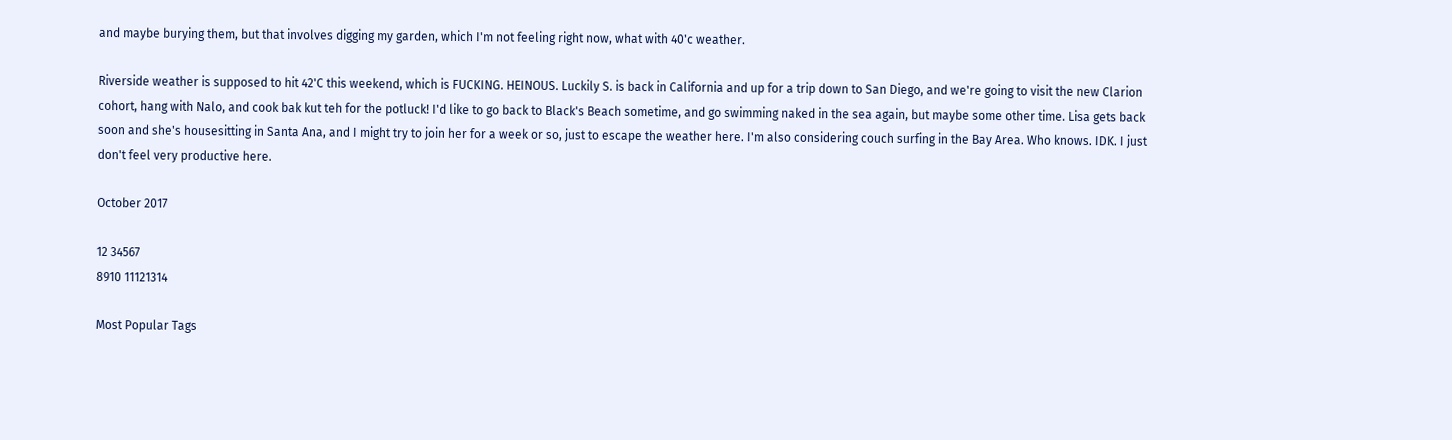and maybe burying them, but that involves digging my garden, which I'm not feeling right now, what with 40'c weather.

Riverside weather is supposed to hit 42'C this weekend, which is FUCKING. HEINOUS. Luckily S. is back in California and up for a trip down to San Diego, and we're going to visit the new Clarion cohort, hang with Nalo, and cook bak kut teh for the potluck! I'd like to go back to Black's Beach sometime, and go swimming naked in the sea again, but maybe some other time. Lisa gets back soon and she's housesitting in Santa Ana, and I might try to join her for a week or so, just to escape the weather here. I'm also considering couch surfing in the Bay Area. Who knows. IDK. I just don't feel very productive here.

October 2017

12 34567
8910 11121314

Most Popular Tags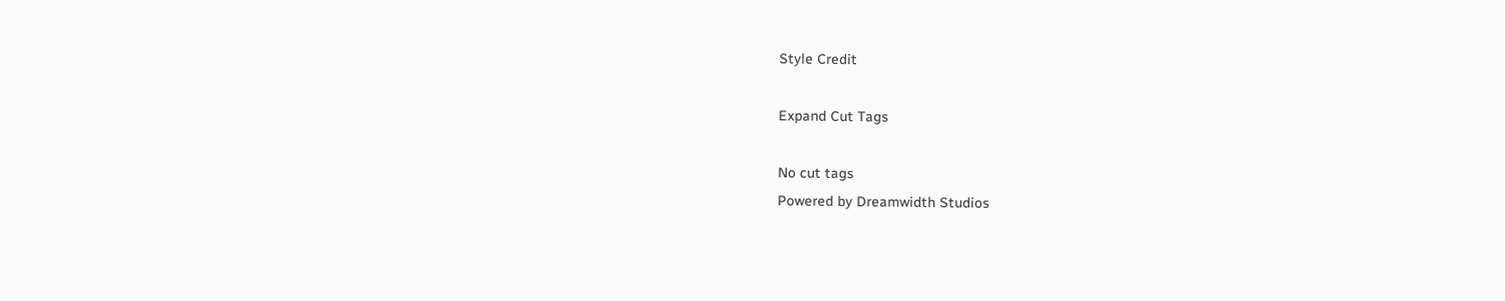Style Credit

Expand Cut Tags

No cut tags
Powered by Dreamwidth Studios